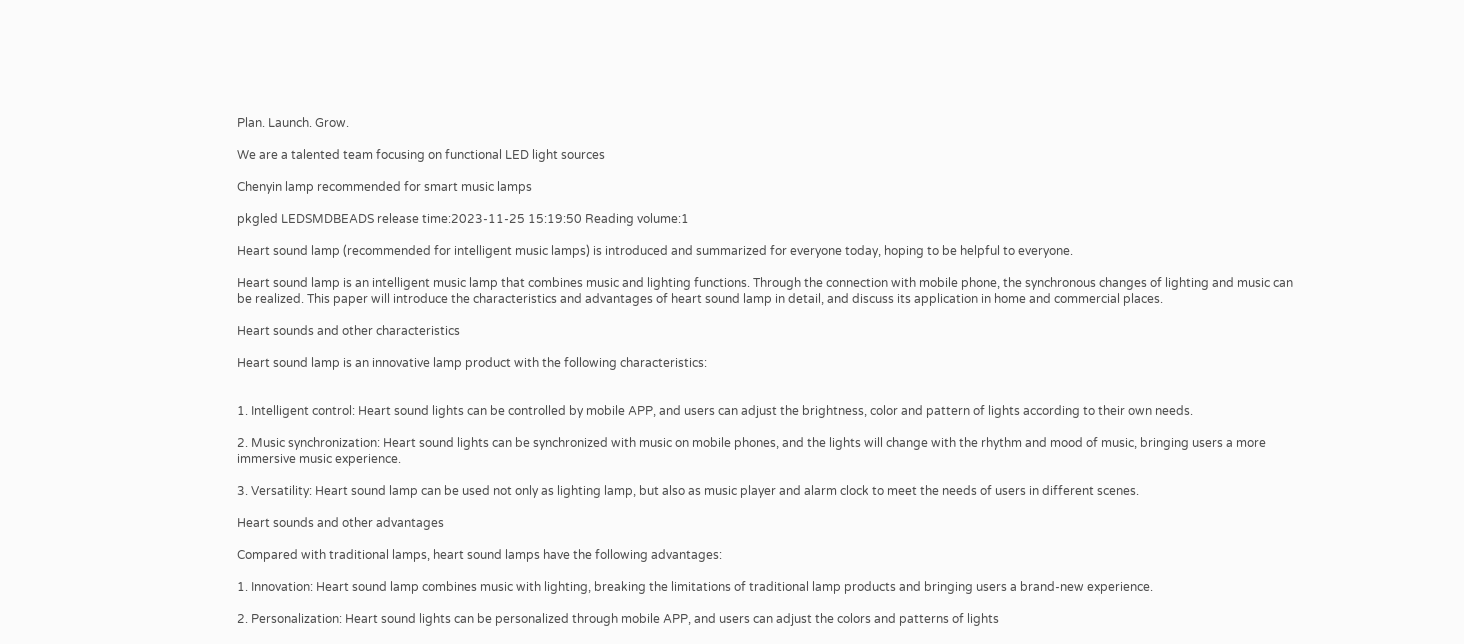Plan. Launch. Grow.

We are a talented team focusing on functional LED light sources

Chenyin lamp recommended for smart music lamps

pkgled LEDSMDBEADS release time:2023-11-25 15:19:50 Reading volume:1

Heart sound lamp (recommended for intelligent music lamps) is introduced and summarized for everyone today, hoping to be helpful to everyone.

Heart sound lamp is an intelligent music lamp that combines music and lighting functions. Through the connection with mobile phone, the synchronous changes of lighting and music can be realized. This paper will introduce the characteristics and advantages of heart sound lamp in detail, and discuss its application in home and commercial places.

Heart sounds and other characteristics

Heart sound lamp is an innovative lamp product with the following characteristics:


1. Intelligent control: Heart sound lights can be controlled by mobile APP, and users can adjust the brightness, color and pattern of lights according to their own needs.

2. Music synchronization: Heart sound lights can be synchronized with music on mobile phones, and the lights will change with the rhythm and mood of music, bringing users a more immersive music experience.

3. Versatility: Heart sound lamp can be used not only as lighting lamp, but also as music player and alarm clock to meet the needs of users in different scenes.

Heart sounds and other advantages

Compared with traditional lamps, heart sound lamps have the following advantages:

1. Innovation: Heart sound lamp combines music with lighting, breaking the limitations of traditional lamp products and bringing users a brand-new experience.

2. Personalization: Heart sound lights can be personalized through mobile APP, and users can adjust the colors and patterns of lights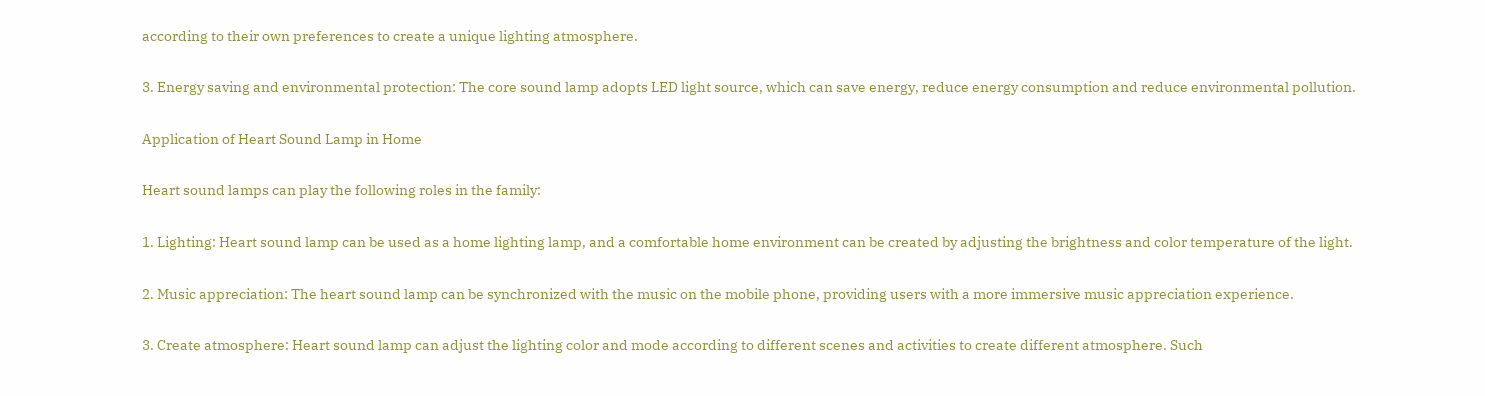according to their own preferences to create a unique lighting atmosphere.

3. Energy saving and environmental protection: The core sound lamp adopts LED light source, which can save energy, reduce energy consumption and reduce environmental pollution.

Application of Heart Sound Lamp in Home

Heart sound lamps can play the following roles in the family:

1. Lighting: Heart sound lamp can be used as a home lighting lamp, and a comfortable home environment can be created by adjusting the brightness and color temperature of the light.

2. Music appreciation: The heart sound lamp can be synchronized with the music on the mobile phone, providing users with a more immersive music appreciation experience.

3. Create atmosphere: Heart sound lamp can adjust the lighting color and mode according to different scenes and activities to create different atmosphere. Such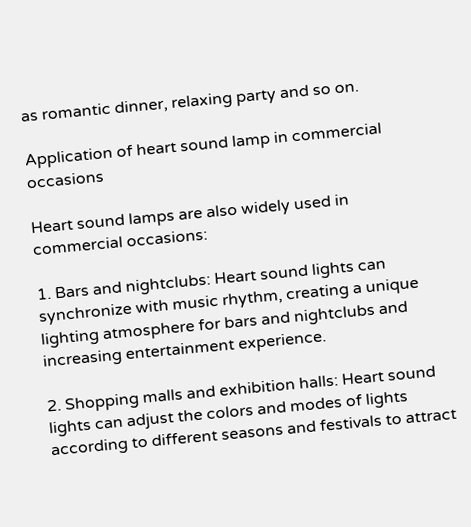as romantic dinner, relaxing party and so on.

Application of heart sound lamp in commercial occasions

Heart sound lamps are also widely used in commercial occasions:

1. Bars and nightclubs: Heart sound lights can synchronize with music rhythm, creating a unique lighting atmosphere for bars and nightclubs and increasing entertainment experience.

2. Shopping malls and exhibition halls: Heart sound lights can adjust the colors and modes of lights according to different seasons and festivals to attract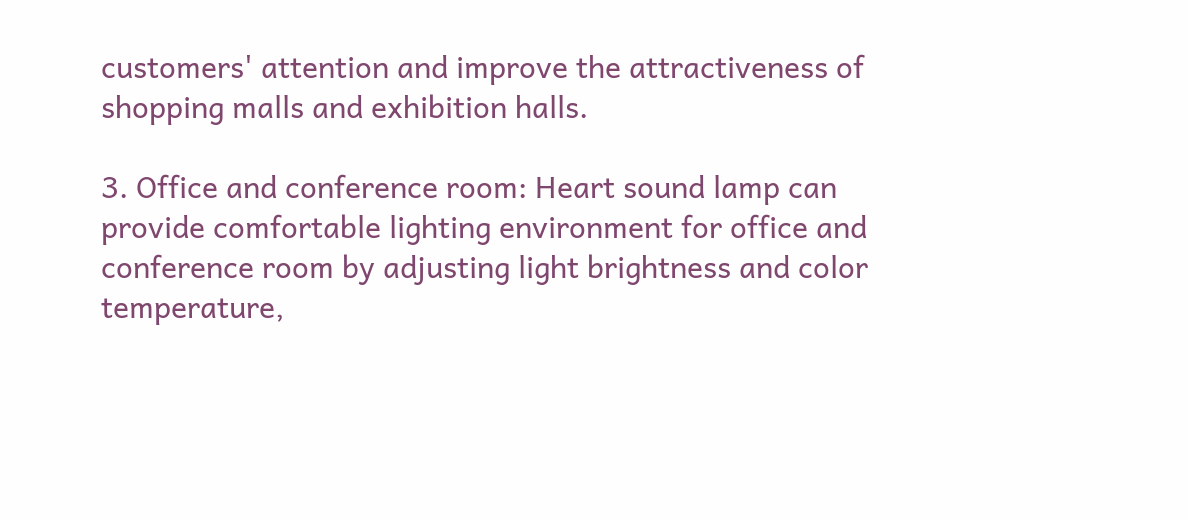customers' attention and improve the attractiveness of shopping malls and exhibition halls.

3. Office and conference room: Heart sound lamp can provide comfortable lighting environment for office and conference room by adjusting light brightness and color temperature,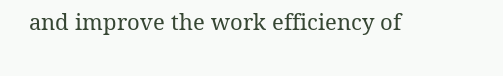and improve the work efficiency of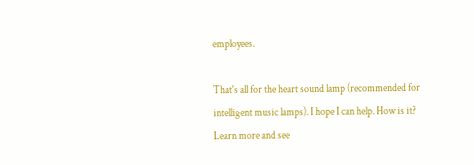employees.

That's all for the heart sound lamp (recommended for intelligent music lamps). I hope I can help. How is it? Learn more and see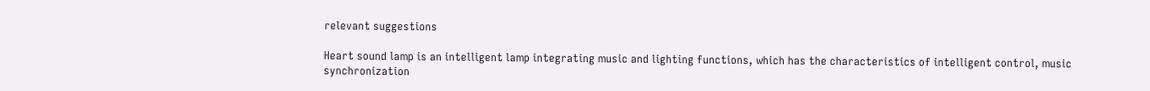relevant suggestions

Heart sound lamp is an intelligent lamp integrating music and lighting functions, which has the characteristics of intelligent control, music synchronization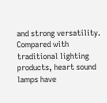and strong versatility. Compared with traditional lighting products, heart sound lamps have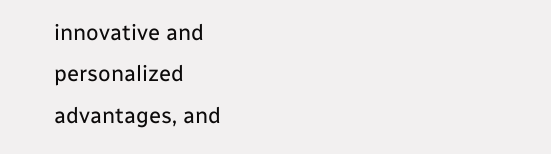innovative and personalized advantages, and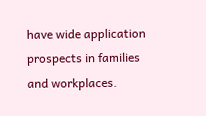have wide application prospects in families and workplaces.